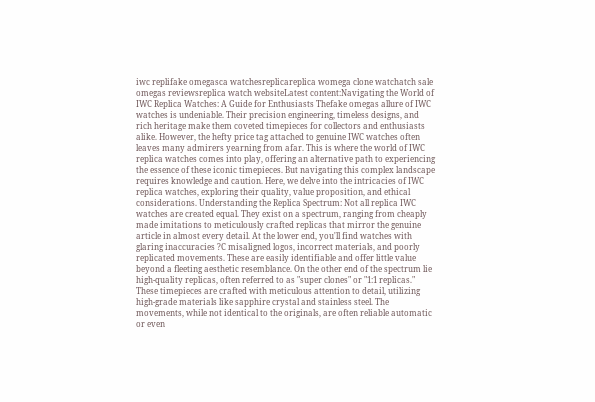iwc replifake omegasca watchesreplicareplica womega clone watchatch sale omegas reviewsreplica watch websiteLatest content:Navigating the World of IWC Replica Watches: A Guide for Enthusiasts Thefake omegas allure of IWC watches is undeniable. Their precision engineering, timeless designs, and rich heritage make them coveted timepieces for collectors and enthusiasts alike. However, the hefty price tag attached to genuine IWC watches often leaves many admirers yearning from afar. This is where the world of IWC replica watches comes into play, offering an alternative path to experiencing the essence of these iconic timepieces. But navigating this complex landscape requires knowledge and caution. Here, we delve into the intricacies of IWC replica watches, exploring their quality, value proposition, and ethical considerations. Understanding the Replica Spectrum: Not all replica IWC watches are created equal. They exist on a spectrum, ranging from cheaply made imitations to meticulously crafted replicas that mirror the genuine article in almost every detail. At the lower end, you'll find watches with glaring inaccuracies ?C misaligned logos, incorrect materials, and poorly replicated movements. These are easily identifiable and offer little value beyond a fleeting aesthetic resemblance. On the other end of the spectrum lie high-quality replicas, often referred to as "super clones" or "1:1 replicas." These timepieces are crafted with meticulous attention to detail, utilizing high-grade materials like sapphire crystal and stainless steel. The movements, while not identical to the originals, are often reliable automatic or even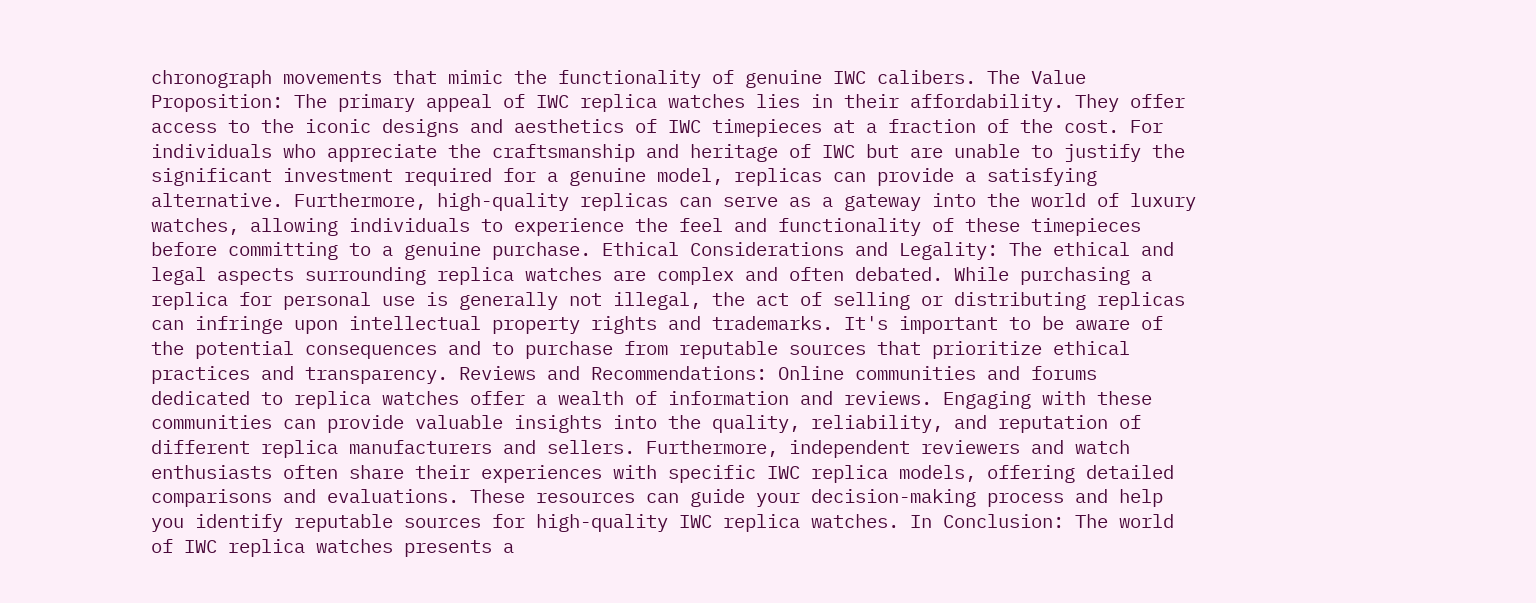chronograph movements that mimic the functionality of genuine IWC calibers. The Value Proposition: The primary appeal of IWC replica watches lies in their affordability. They offer access to the iconic designs and aesthetics of IWC timepieces at a fraction of the cost. For individuals who appreciate the craftsmanship and heritage of IWC but are unable to justify the significant investment required for a genuine model, replicas can provide a satisfying alternative. Furthermore, high-quality replicas can serve as a gateway into the world of luxury watches, allowing individuals to experience the feel and functionality of these timepieces before committing to a genuine purchase. Ethical Considerations and Legality: The ethical and legal aspects surrounding replica watches are complex and often debated. While purchasing a replica for personal use is generally not illegal, the act of selling or distributing replicas can infringe upon intellectual property rights and trademarks. It's important to be aware of the potential consequences and to purchase from reputable sources that prioritize ethical practices and transparency. Reviews and Recommendations: Online communities and forums dedicated to replica watches offer a wealth of information and reviews. Engaging with these communities can provide valuable insights into the quality, reliability, and reputation of different replica manufacturers and sellers. Furthermore, independent reviewers and watch enthusiasts often share their experiences with specific IWC replica models, offering detailed comparisons and evaluations. These resources can guide your decision-making process and help you identify reputable sources for high-quality IWC replica watches. In Conclusion: The world of IWC replica watches presents a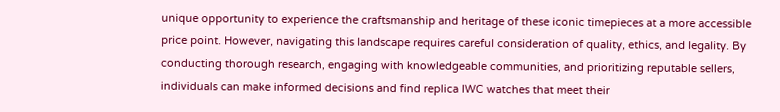unique opportunity to experience the craftsmanship and heritage of these iconic timepieces at a more accessible price point. However, navigating this landscape requires careful consideration of quality, ethics, and legality. By conducting thorough research, engaging with knowledgeable communities, and prioritizing reputable sellers, individuals can make informed decisions and find replica IWC watches that meet their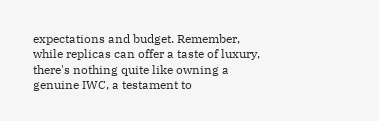expectations and budget. Remember, while replicas can offer a taste of luxury, there's nothing quite like owning a genuine IWC, a testament to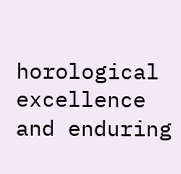horological excellence and enduring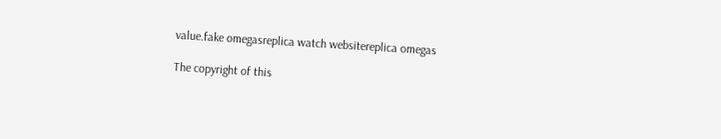value.fake omegasreplica watch websitereplica omegas

The copyright of this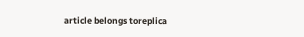article belongs toreplica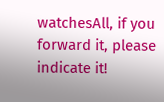watchesAll, if you forward it, please indicate it!